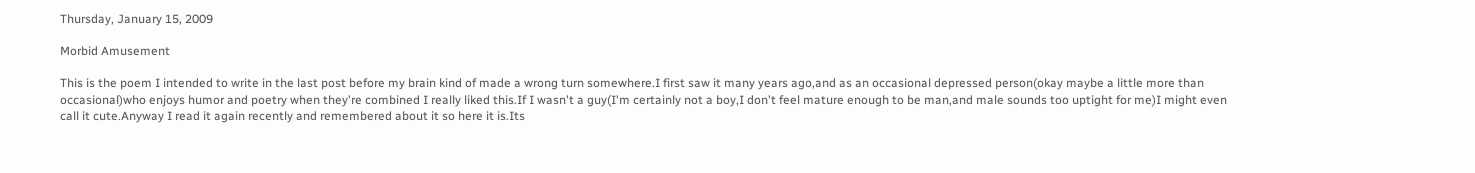Thursday, January 15, 2009

Morbid Amusement

This is the poem I intended to write in the last post before my brain kind of made a wrong turn somewhere.I first saw it many years ago,and as an occasional depressed person(okay maybe a little more than occasional)who enjoys humor and poetry when they're combined I really liked this.If I wasn't a guy(I'm certainly not a boy,I don't feel mature enough to be man,and male sounds too uptight for me)I might even call it cute.Anyway I read it again recently and remembered about it so here it is.Its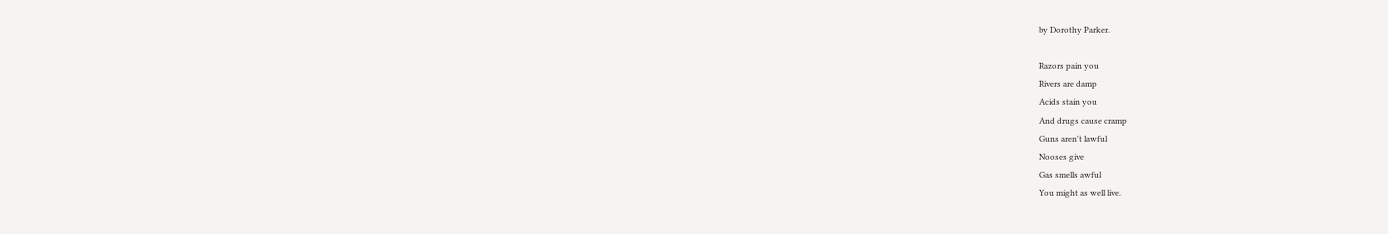by Dorothy Parker.

Razors pain you
Rivers are damp
Acids stain you
And drugs cause cramp
Guns aren't lawful
Nooses give
Gas smells awful
You might as well live.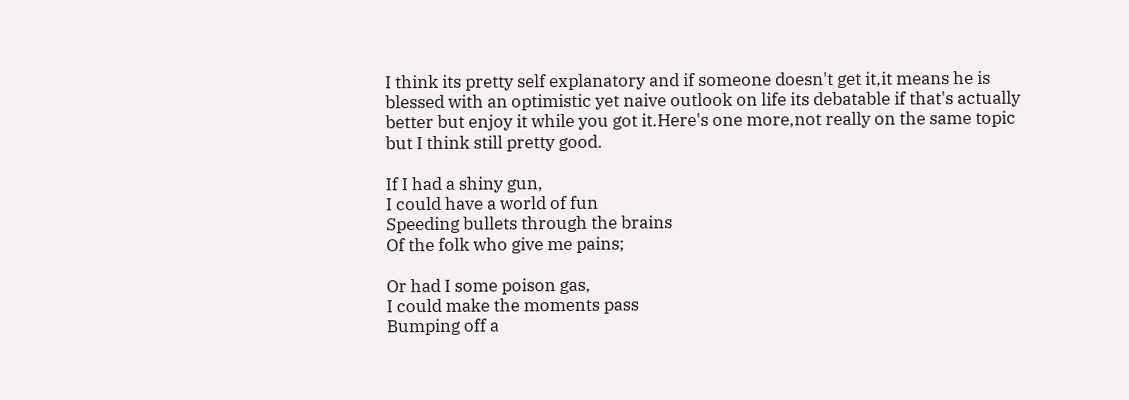I think its pretty self explanatory and if someone doesn't get it,it means he is blessed with an optimistic yet naive outlook on life its debatable if that's actually better but enjoy it while you got it.Here's one more,not really on the same topic but I think still pretty good.

If I had a shiny gun,
I could have a world of fun
Speeding bullets through the brains
Of the folk who give me pains;

Or had I some poison gas,
I could make the moments pass
Bumping off a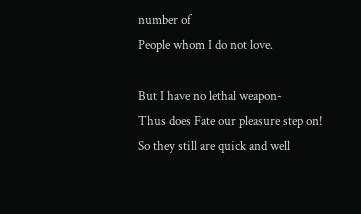number of
People whom I do not love.

But I have no lethal weapon-
Thus does Fate our pleasure step on!
So they still are quick and well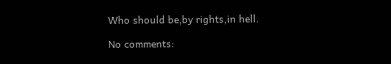Who should be,by rights,in hell.

No comments: